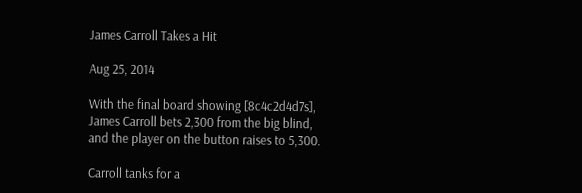James Carroll Takes a Hit

Aug 25, 2014

With the final board showing [8c4c2d4d7s], James Carroll bets 2,300 from the big blind, and the player on the button raises to 5,300.

Carroll tanks for a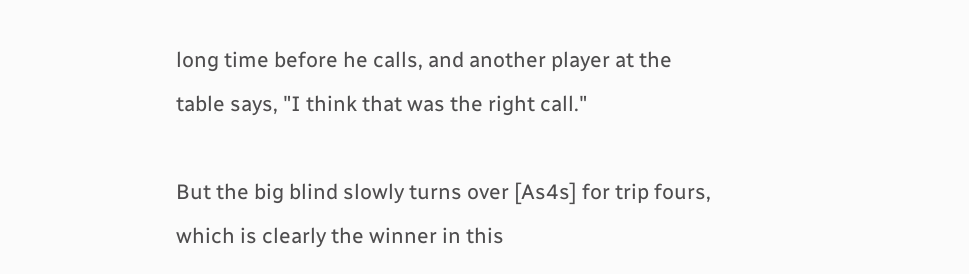long time before he calls, and another player at the table says, "I think that was the right call."

But the big blind slowly turns over [As4s] for trip fours, which is clearly the winner in this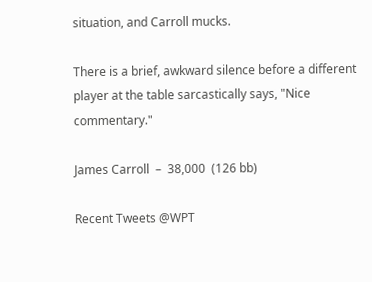situation, and Carroll mucks.

There is a brief, awkward silence before a different player at the table sarcastically says, "Nice commentary."

James Carroll  –  38,000  (126 bb)

Recent Tweets @WPT